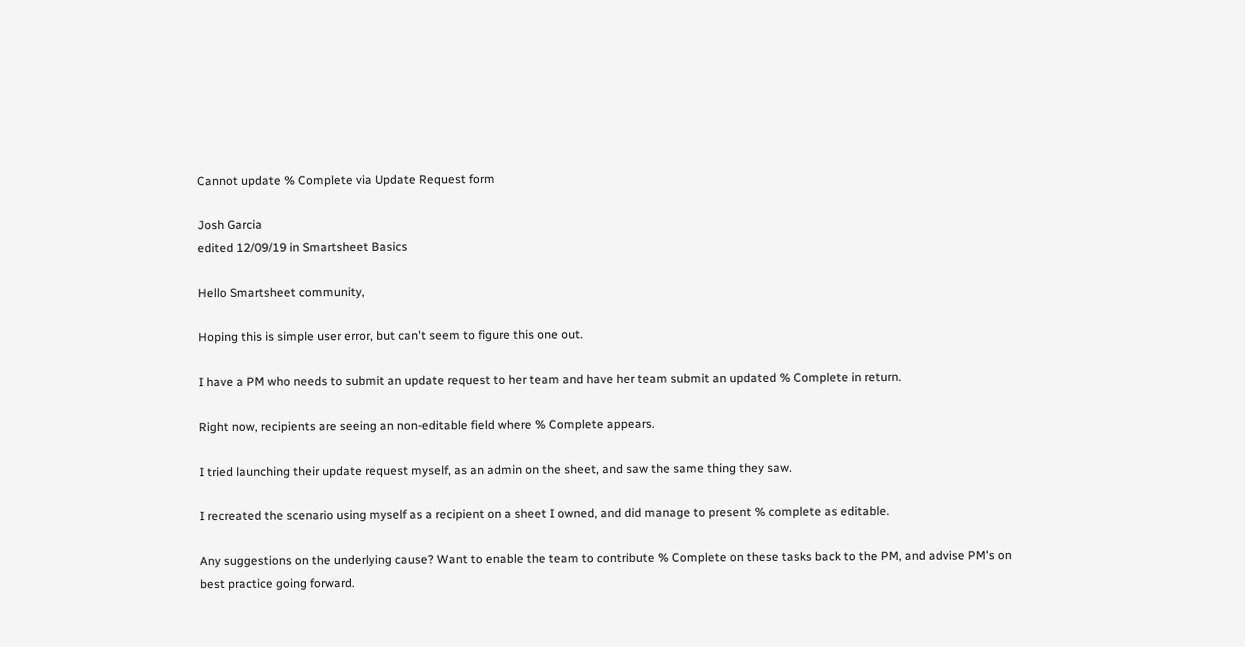Cannot update % Complete via Update Request form

Josh Garcia
edited 12/09/19 in Smartsheet Basics

Hello Smartsheet community,

Hoping this is simple user error, but can't seem to figure this one out.

I have a PM who needs to submit an update request to her team and have her team submit an updated % Complete in return.

Right now, recipients are seeing an non-editable field where % Complete appears.

I tried launching their update request myself, as an admin on the sheet, and saw the same thing they saw.

I recreated the scenario using myself as a recipient on a sheet I owned, and did manage to present % complete as editable.

Any suggestions on the underlying cause? Want to enable the team to contribute % Complete on these tasks back to the PM, and advise PM's on best practice going forward.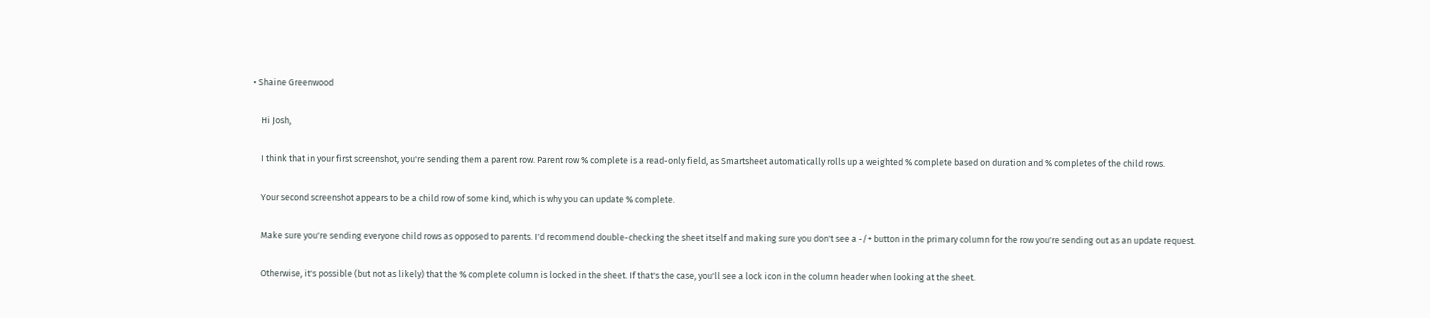• Shaine Greenwood

    Hi Josh,

    I think that in your first screenshot, you're sending them a parent row. Parent row % complete is a read-only field, as Smartsheet automatically rolls up a weighted % complete based on duration and % completes of the child rows.

    Your second screenshot appears to be a child row of some kind, which is why you can update % complete.

    Make sure you're sending everyone child rows as opposed to parents. I'd recommend double-checking the sheet itself and making sure you don't see a -/+ button in the primary column for the row you're sending out as an update request.

    Otherwise, it's possible (but not as likely) that the % complete column is locked in the sheet. If that's the case, you'll see a lock icon in the column header when looking at the sheet.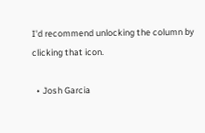I'd recommend unlocking the column by clicking that icon.

  • Josh Garcia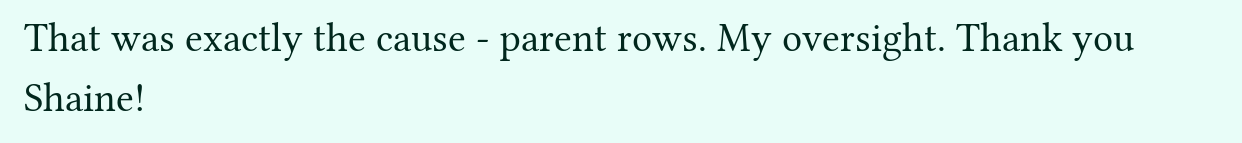That was exactly the cause - parent rows. My oversight. Thank you Shaine!